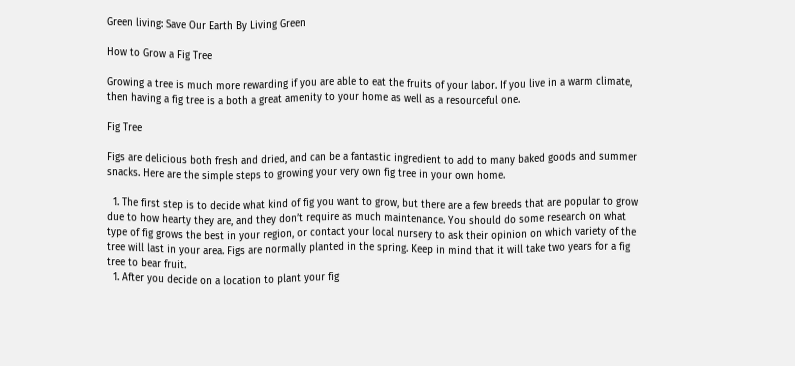Green living: Save Our Earth By Living Green

How to Grow a Fig Tree

Growing a tree is much more rewarding if you are able to eat the fruits of your labor. If you live in a warm climate, then having a fig tree is a both a great amenity to your home as well as a resourceful one.

Fig Tree

Figs are delicious both fresh and dried, and can be a fantastic ingredient to add to many baked goods and summer snacks. Here are the simple steps to growing your very own fig tree in your own home.

  1. The first step is to decide what kind of fig you want to grow, but there are a few breeds that are popular to grow due to how hearty they are, and they don’t require as much maintenance. You should do some research on what type of fig grows the best in your region, or contact your local nursery to ask their opinion on which variety of the tree will last in your area. Figs are normally planted in the spring. Keep in mind that it will take two years for a fig tree to bear fruit.
  1. After you decide on a location to plant your fig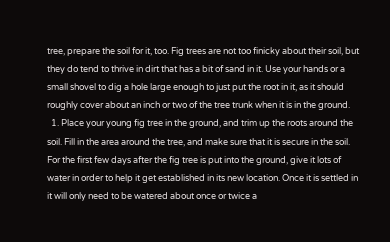tree, prepare the soil for it, too. Fig trees are not too finicky about their soil, but they do tend to thrive in dirt that has a bit of sand in it. Use your hands or a small shovel to dig a hole large enough to just put the root in it, as it should roughly cover about an inch or two of the tree trunk when it is in the ground.
  1. Place your young fig tree in the ground, and trim up the roots around the soil. Fill in the area around the tree, and make sure that it is secure in the soil. For the first few days after the fig tree is put into the ground, give it lots of water in order to help it get established in its new location. Once it is settled in it will only need to be watered about once or twice a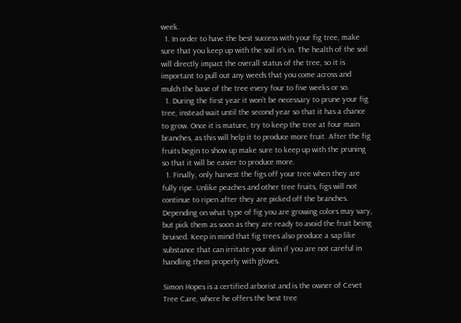week.
  1. In order to have the best success with your fig tree, make sure that you keep up with the soil it’s in. The health of the soil will directly impact the overall status of the tree, so it is important to pull out any weeds that you come across and mulch the base of the tree every four to five weeks or so.
  1. During the first year it won’t be necessary to prune your fig tree, instead wait until the second year so that it has a chance to grow. Once it is mature, try to keep the tree at four main branches, as this will help it to produce more fruit. After the fig fruits begin to show up make sure to keep up with the pruning so that it will be easier to produce more.
  1. Finally, only harvest the figs off your tree when they are fully ripe. Unlike peaches and other tree fruits, figs will not continue to ripen after they are picked off the branches. Depending on what type of fig you are growing colors may vary, but pick them as soon as they are ready to avoid the fruit being bruised. Keep in mind that fig trees also produce a sap like substance that can irritate your skin if you are not careful in handling them properly with gloves.

Simon Hopes is a certified arborist and is the owner of Cevet Tree Care, where he offers the best tree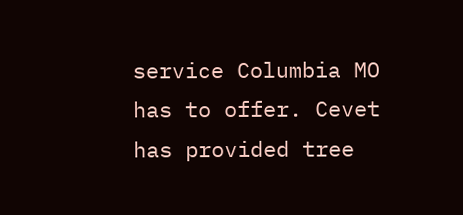service Columbia MO has to offer. Cevet has provided tree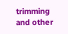trimming and other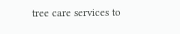tree care services to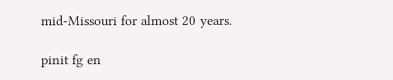mid-Missouri for almost 20 years.

pinit fg en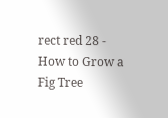rect red 28 - How to Grow a Fig Tree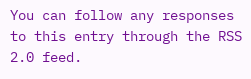You can follow any responses to this entry through the RSS 2.0 feed.